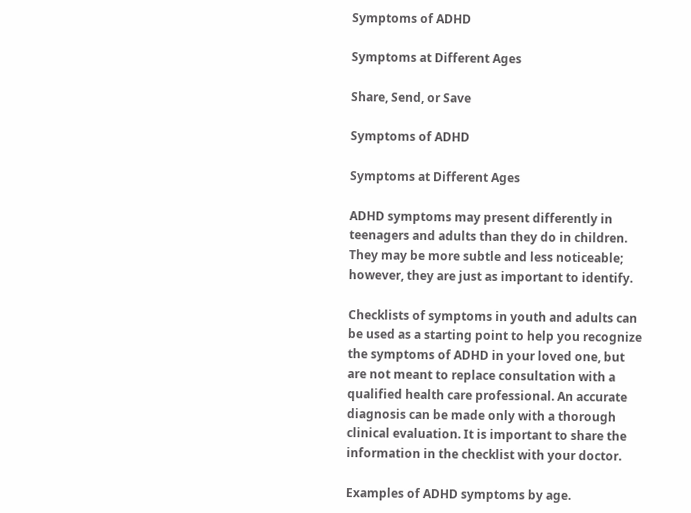Symptoms of ADHD

Symptoms at Different Ages

Share, Send, or Save

Symptoms of ADHD

Symptoms at Different Ages

ADHD symptoms may present differently in teenagers and adults than they do in children. They may be more subtle and less noticeable; however, they are just as important to identify.

Checklists of symptoms in youth and adults can be used as a starting point to help you recognize the symptoms of ADHD in your loved one, but are not meant to replace consultation with a qualified health care professional. An accurate diagnosis can be made only with a thorough clinical evaluation. It is important to share the information in the checklist with your doctor.

Examples of ADHD symptoms by age.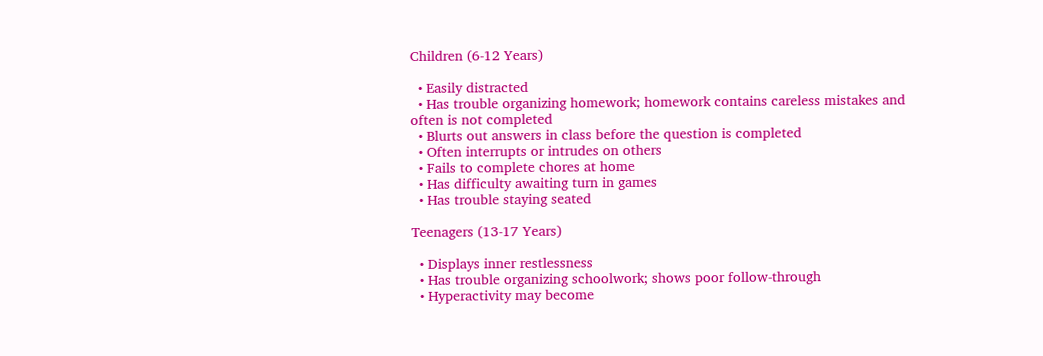Children (6-12 Years)

  • Easily distracted
  • Has trouble organizing homework; homework contains careless mistakes and often is not completed
  • Blurts out answers in class before the question is completed
  • Often interrupts or intrudes on others
  • Fails to complete chores at home
  • Has difficulty awaiting turn in games
  • Has trouble staying seated

Teenagers (13-17 Years)

  • Displays inner restlessness
  • Has trouble organizing schoolwork; shows poor follow-through
  • Hyperactivity may become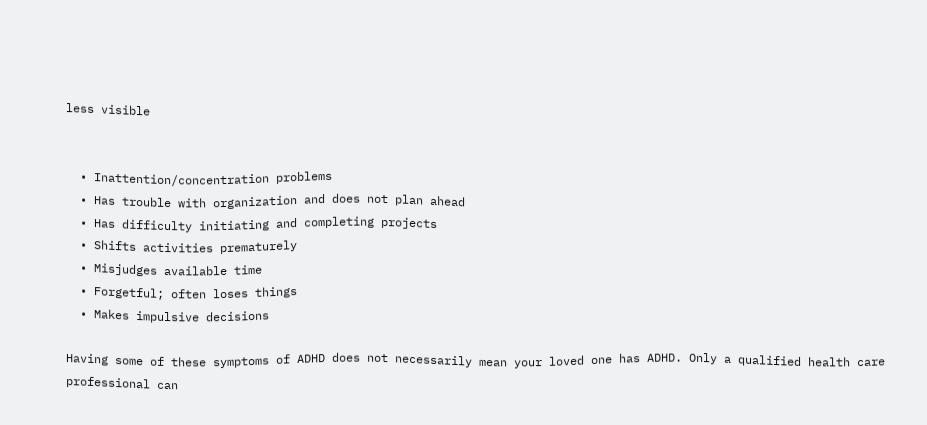less visible


  • Inattention/concentration problems
  • Has trouble with organization and does not plan ahead
  • Has difficulty initiating and completing projects
  • Shifts activities prematurely
  • Misjudges available time
  • Forgetful; often loses things
  • Makes impulsive decisions

Having some of these symptoms of ADHD does not necessarily mean your loved one has ADHD. Only a qualified health care professional can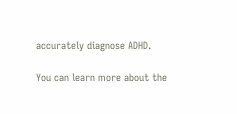accurately diagnose ADHD.

You can learn more about the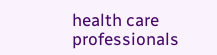health care professionals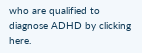who are qualified to diagnose ADHD by clicking here.